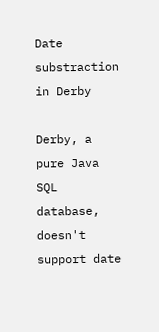Date substraction in Derby

Derby, a pure Java SQL database, doesn't support date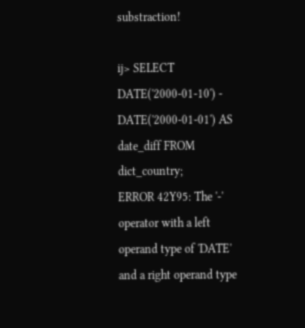substraction!

ij> SELECT DATE('2000-01-10') - DATE('2000-01-01') AS date_diff FROM dict_country;
ERROR 42Y95: The '-' operator with a left operand type of 'DATE' and a right operand type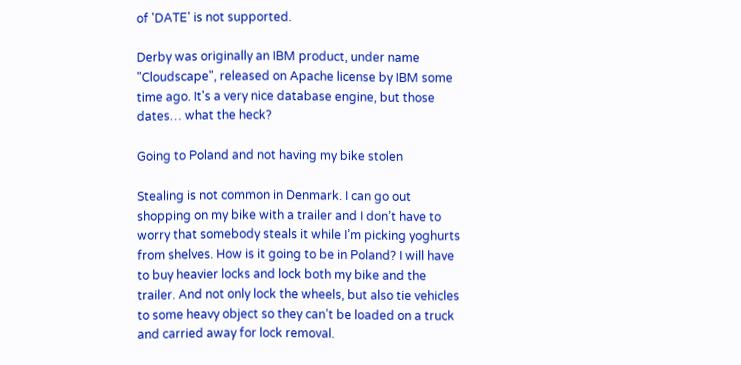of 'DATE' is not supported.

Derby was originally an IBM product, under name "Cloudscape", released on Apache license by IBM some time ago. It's a very nice database engine, but those dates… what the heck?

Going to Poland and not having my bike stolen

Stealing is not common in Denmark. I can go out shopping on my bike with a trailer and I don’t have to worry that somebody steals it while I’m picking yoghurts from shelves. How is it going to be in Poland? I will have to buy heavier locks and lock both my bike and the trailer. And not only lock the wheels, but also tie vehicles to some heavy object so they can’t be loaded on a truck and carried away for lock removal.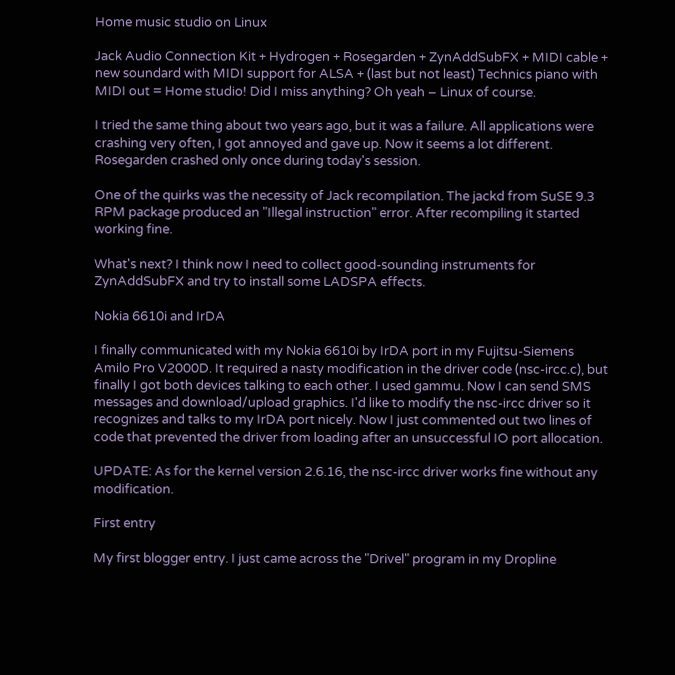Home music studio on Linux

Jack Audio Connection Kit + Hydrogen + Rosegarden + ZynAddSubFX + MIDI cable + new soundard with MIDI support for ALSA + (last but not least) Technics piano with MIDI out = Home studio! Did I miss anything? Oh yeah – Linux of course.

I tried the same thing about two years ago, but it was a failure. All applications were crashing very often, I got annoyed and gave up. Now it seems a lot different. Rosegarden crashed only once during today's session.

One of the quirks was the necessity of Jack recompilation. The jackd from SuSE 9.3 RPM package produced an "Illegal instruction" error. After recompiling it started working fine.

What's next? I think now I need to collect good-sounding instruments for ZynAddSubFX and try to install some LADSPA effects.

Nokia 6610i and IrDA

I finally communicated with my Nokia 6610i by IrDA port in my Fujitsu-Siemens Amilo Pro V2000D. It required a nasty modification in the driver code (nsc-ircc.c), but finally I got both devices talking to each other. I used gammu. Now I can send SMS messages and download/upload graphics. I'd like to modify the nsc-ircc driver so it recognizes and talks to my IrDA port nicely. Now I just commented out two lines of code that prevented the driver from loading after an unsuccessful IO port allocation.

UPDATE: As for the kernel version 2.6.16, the nsc-ircc driver works fine without any modification.

First entry

My first blogger entry. I just came across the "Drivel" program in my Dropline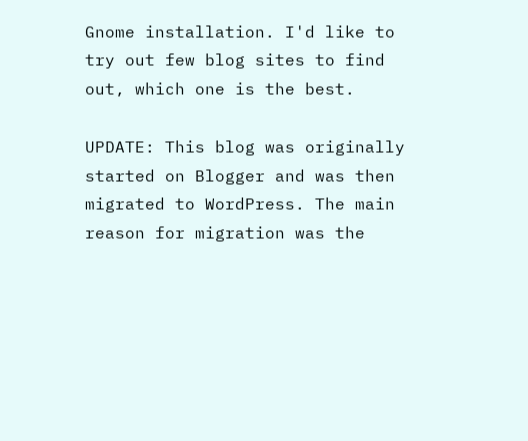Gnome installation. I'd like to try out few blog sites to find out, which one is the best.

UPDATE: This blog was originally started on Blogger and was then migrated to WordPress. The main reason for migration was the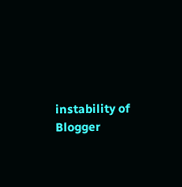instability of Blogger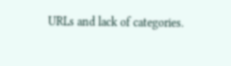URLs and lack of categories.